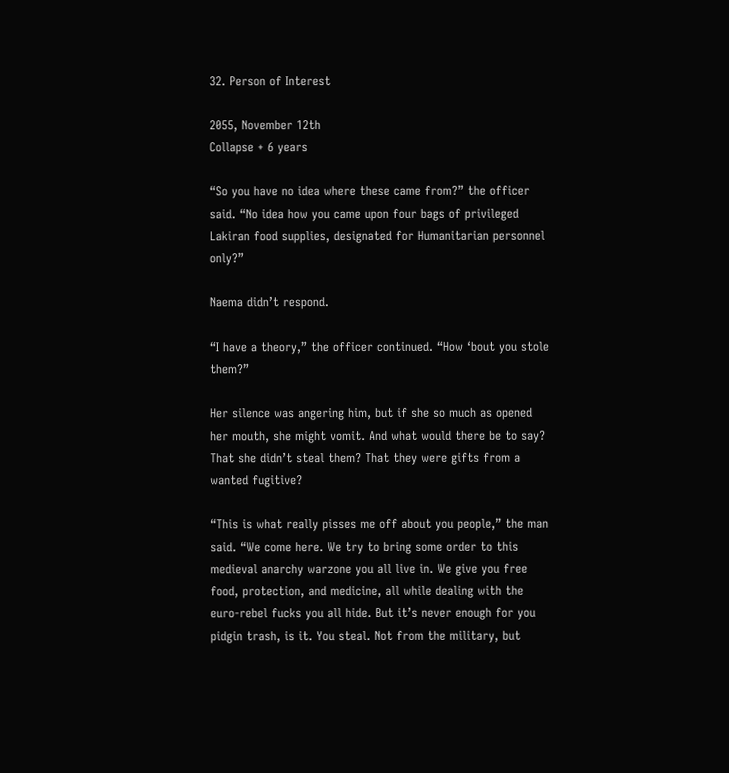32. Person of Interest

2055, November 12th
Collapse + 6 years

“So you have no idea where these came from?” the officer said. “No idea how you came upon four bags of privileged Lakiran food supplies, designated for Humanitarian personnel only?”

Naema didn’t respond.

“I have a theory,” the officer continued. “How ‘bout you stole them?”

Her silence was angering him, but if she so much as opened her mouth, she might vomit. And what would there be to say? That she didn’t steal them? That they were gifts from a wanted fugitive?

“This is what really pisses me off about you people,” the man said. “We come here. We try to bring some order to this medieval anarchy warzone you all live in. We give you free food, protection, and medicine, all while dealing with the euro-rebel fucks you all hide. But it’s never enough for you pidgin trash, is it. You steal. Not from the military, but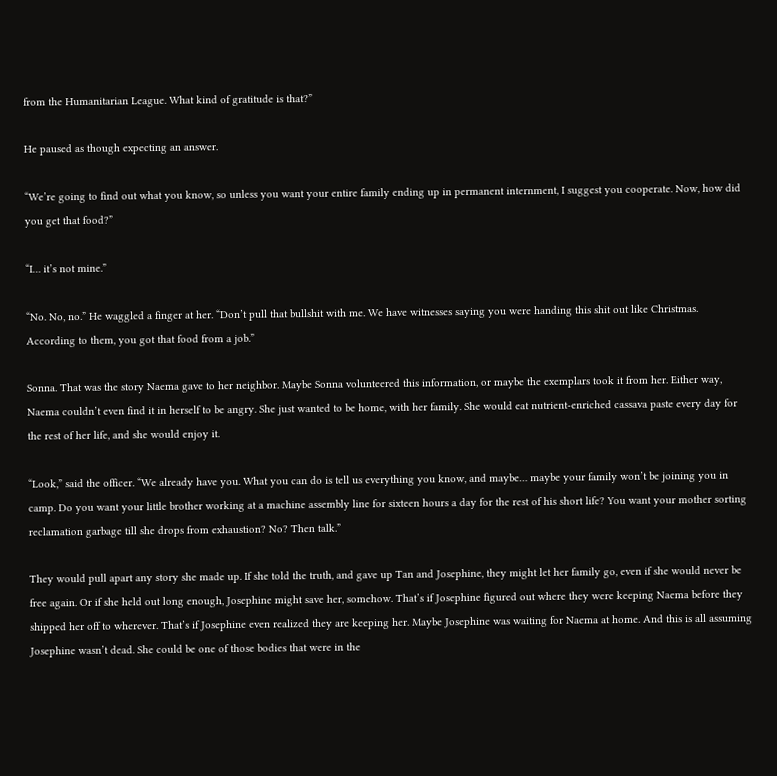from the Humanitarian League. What kind of gratitude is that?”

He paused as though expecting an answer.

“We’re going to find out what you know, so unless you want your entire family ending up in permanent internment, I suggest you cooperate. Now, how did you get that food?”

“I… it’s not mine.”

“No. No, no.” He waggled a finger at her. “Don’t pull that bullshit with me. We have witnesses saying you were handing this shit out like Christmas. According to them, you got that food from a job.”

Sonna. That was the story Naema gave to her neighbor. Maybe Sonna volunteered this information, or maybe the exemplars took it from her. Either way, Naema couldn’t even find it in herself to be angry. She just wanted to be home, with her family. She would eat nutrient-enriched cassava paste every day for the rest of her life, and she would enjoy it.

“Look,” said the officer. “We already have you. What you can do is tell us everything you know, and maybe… maybe your family won’t be joining you in camp. Do you want your little brother working at a machine assembly line for sixteen hours a day for the rest of his short life? You want your mother sorting reclamation garbage till she drops from exhaustion? No? Then talk.”

They would pull apart any story she made up. If she told the truth, and gave up Tan and Josephine, they might let her family go, even if she would never be free again. Or if she held out long enough, Josephine might save her, somehow. That’s if Josephine figured out where they were keeping Naema before they shipped her off to wherever. That’s if Josephine even realized they are keeping her. Maybe Josephine was waiting for Naema at home. And this is all assuming Josephine wasn’t dead. She could be one of those bodies that were in the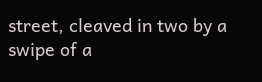street, cleaved in two by a swipe of a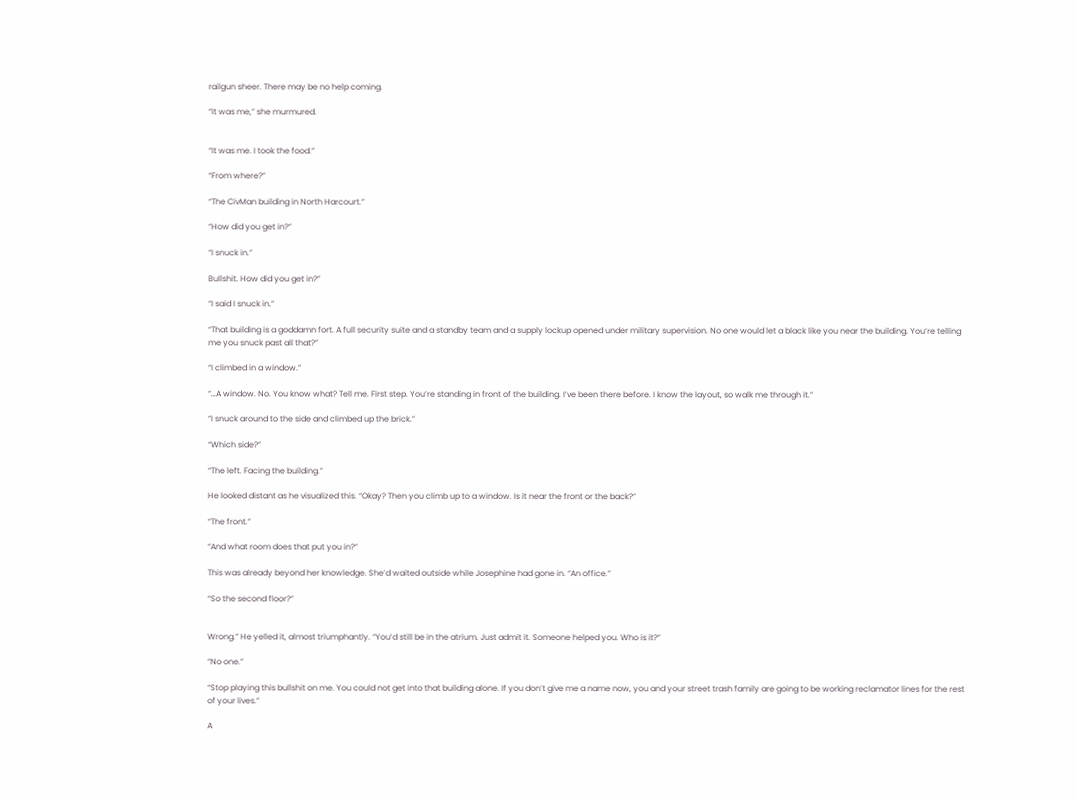railgun sheer. There may be no help coming.

“It was me,” she murmured.


“It was me. I took the food.”

“From where?”

“The CivMan building in North Harcourt.”

“How did you get in?”

“I snuck in.”

Bullshit. How did you get in?”

“I said I snuck in.”

“That building is a goddamn fort. A full security suite and a standby team and a supply lockup opened under military supervision. No one would let a black like you near the building. You’re telling me you snuck past all that?”

“I climbed in a window.”

“…A window. No. You know what? Tell me. First step. You’re standing in front of the building. I’ve been there before. I know the layout, so walk me through it.”

“I snuck around to the side and climbed up the brick.”

“Which side?”

“The left. Facing the building.”

He looked distant as he visualized this. “Okay? Then you climb up to a window. Is it near the front or the back?”

“The front.”

“And what room does that put you in?”

This was already beyond her knowledge. She’d waited outside while Josephine had gone in. “An office.”

“So the second floor?”


Wrong.” He yelled it, almost triumphantly. “You’d still be in the atrium. Just admit it. Someone helped you. Who is it?”

“No one.”

“Stop playing this bullshit on me. You could not get into that building alone. If you don’t give me a name now, you and your street trash family are going to be working reclamator lines for the rest of your lives.”

A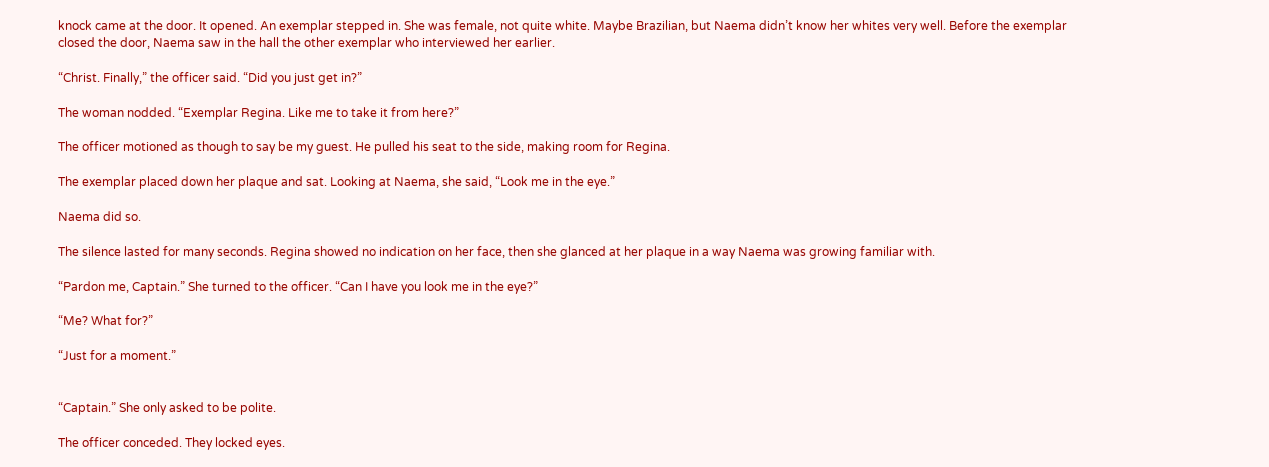knock came at the door. It opened. An exemplar stepped in. She was female, not quite white. Maybe Brazilian, but Naema didn’t know her whites very well. Before the exemplar closed the door, Naema saw in the hall the other exemplar who interviewed her earlier.

“Christ. Finally,” the officer said. “Did you just get in?”

The woman nodded. “Exemplar Regina. Like me to take it from here?”

The officer motioned as though to say be my guest. He pulled his seat to the side, making room for Regina.

The exemplar placed down her plaque and sat. Looking at Naema, she said, “Look me in the eye.”

Naema did so.

The silence lasted for many seconds. Regina showed no indication on her face, then she glanced at her plaque in a way Naema was growing familiar with.

“Pardon me, Captain.” She turned to the officer. “Can I have you look me in the eye?”

“Me? What for?”

“Just for a moment.”


“Captain.” She only asked to be polite.

The officer conceded. They locked eyes.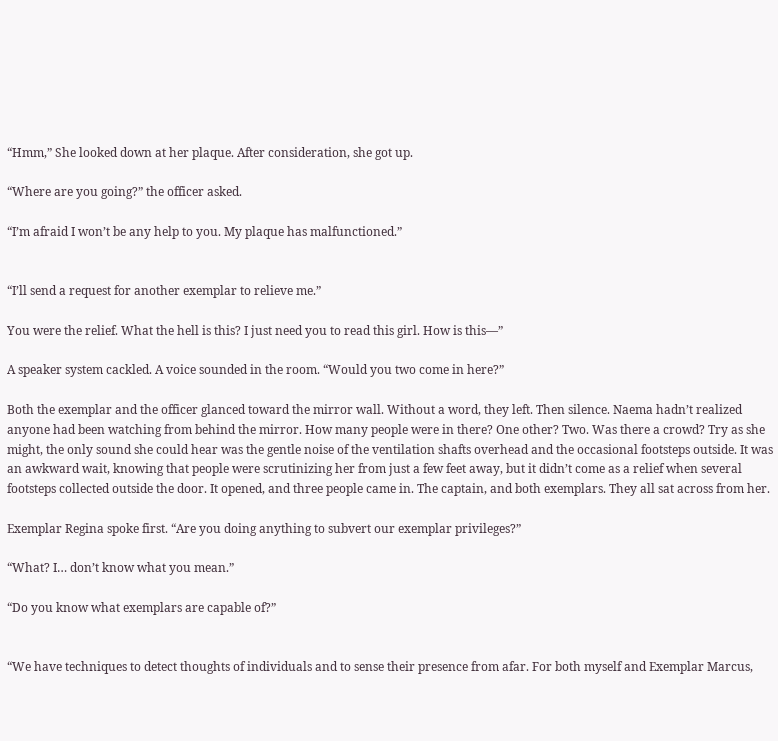“Hmm,” She looked down at her plaque. After consideration, she got up.

“Where are you going?” the officer asked.

“I’m afraid I won’t be any help to you. My plaque has malfunctioned.”


“I’ll send a request for another exemplar to relieve me.”

You were the relief. What the hell is this? I just need you to read this girl. How is this—”

A speaker system cackled. A voice sounded in the room. “Would you two come in here?”

Both the exemplar and the officer glanced toward the mirror wall. Without a word, they left. Then silence. Naema hadn’t realized anyone had been watching from behind the mirror. How many people were in there? One other? Two. Was there a crowd? Try as she might, the only sound she could hear was the gentle noise of the ventilation shafts overhead and the occasional footsteps outside. It was an awkward wait, knowing that people were scrutinizing her from just a few feet away, but it didn’t come as a relief when several footsteps collected outside the door. It opened, and three people came in. The captain, and both exemplars. They all sat across from her.

Exemplar Regina spoke first. “Are you doing anything to subvert our exemplar privileges?”

“What? I… don’t know what you mean.”

“Do you know what exemplars are capable of?”


“We have techniques to detect thoughts of individuals and to sense their presence from afar. For both myself and Exemplar Marcus,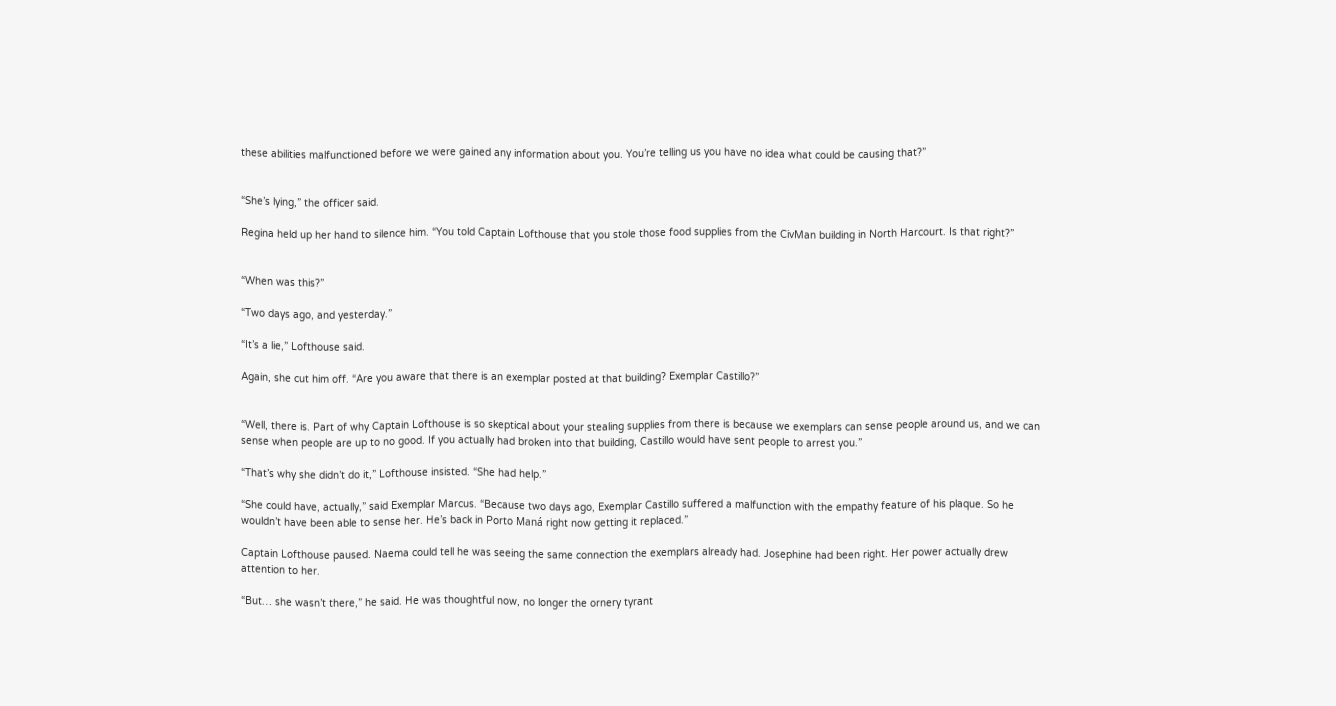these abilities malfunctioned before we were gained any information about you. You’re telling us you have no idea what could be causing that?”


“She’s lying,” the officer said.

Regina held up her hand to silence him. “You told Captain Lofthouse that you stole those food supplies from the CivMan building in North Harcourt. Is that right?”


“When was this?”

“Two days ago, and yesterday.”

“It’s a lie,” Lofthouse said.

Again, she cut him off. “Are you aware that there is an exemplar posted at that building? Exemplar Castillo?”


“Well, there is. Part of why Captain Lofthouse is so skeptical about your stealing supplies from there is because we exemplars can sense people around us, and we can sense when people are up to no good. If you actually had broken into that building, Castillo would have sent people to arrest you.”

“That’s why she didn’t do it,” Lofthouse insisted. “She had help.”

“She could have, actually,” said Exemplar Marcus. “Because two days ago, Exemplar Castillo suffered a malfunction with the empathy feature of his plaque. So he wouldn’t have been able to sense her. He’s back in Porto Maná right now getting it replaced.”

Captain Lofthouse paused. Naema could tell he was seeing the same connection the exemplars already had. Josephine had been right. Her power actually drew attention to her.

“But… she wasn’t there,” he said. He was thoughtful now, no longer the ornery tyrant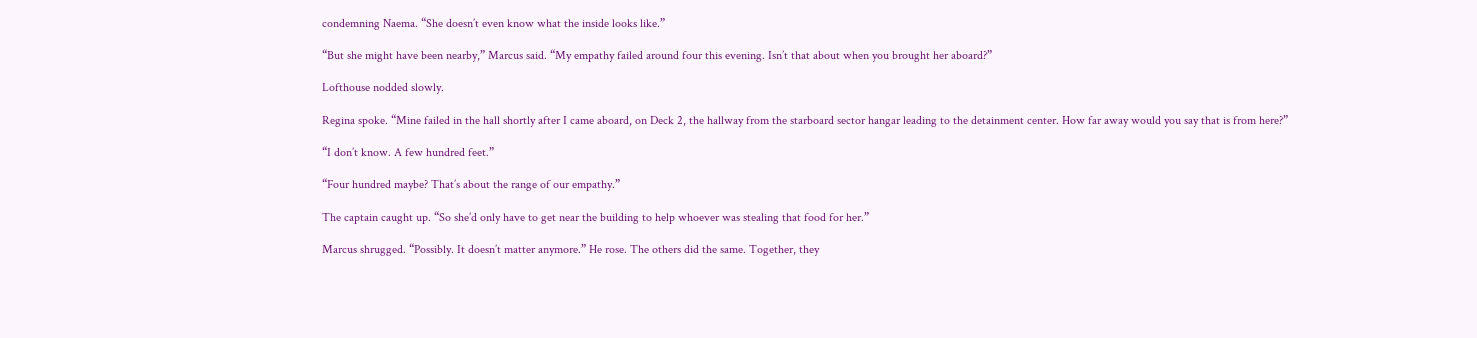condemning Naema. “She doesn’t even know what the inside looks like.”

“But she might have been nearby,” Marcus said. “My empathy failed around four this evening. Isn’t that about when you brought her aboard?”

Lofthouse nodded slowly.

Regina spoke. “Mine failed in the hall shortly after I came aboard, on Deck 2, the hallway from the starboard sector hangar leading to the detainment center. How far away would you say that is from here?”

“I don’t know. A few hundred feet.”

“Four hundred maybe? That’s about the range of our empathy.”

The captain caught up. “So she’d only have to get near the building to help whoever was stealing that food for her.”

Marcus shrugged. “Possibly. It doesn’t matter anymore.” He rose. The others did the same. Together, they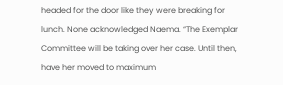headed for the door like they were breaking for lunch. None acknowledged Naema. “The Exemplar Committee will be taking over her case. Until then, have her moved to maximum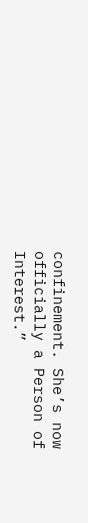confinement. She’s now officially a Person of Interest.”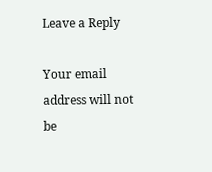Leave a Reply

Your email address will not be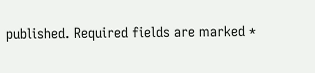published. Required fields are marked *